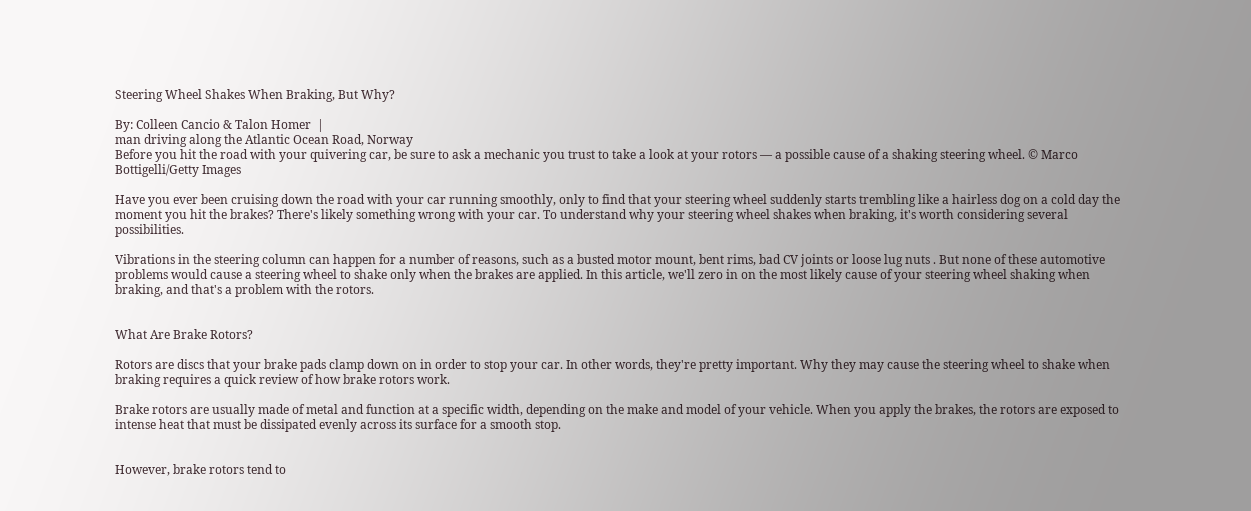Steering Wheel Shakes When Braking, But Why?

By: Colleen Cancio & Talon Homer  |
man driving along the Atlantic Ocean Road, Norway
Before you hit the road with your quivering car, be sure to ask a mechanic you trust to take a look at your rotors — a possible cause of a shaking steering wheel. © Marco Bottigelli/Getty Images

Have you ever been cruising down the road with your car running smoothly, only to find that your steering wheel suddenly starts trembling like a hairless dog on a cold day the moment you hit the brakes? There's likely something wrong with your car. To understand why your steering wheel shakes when braking, it's worth considering several possibilities.

Vibrations in the steering column can happen for a number of reasons, such as a busted motor mount, bent rims, bad CV joints or loose lug nuts . But none of these automotive problems would cause a steering wheel to shake only when the brakes are applied. In this article, we'll zero in on the most likely cause of your steering wheel shaking when braking, and that's a problem with the rotors.


What Are Brake Rotors?

Rotors are discs that your brake pads clamp down on in order to stop your car. In other words, they're pretty important. Why they may cause the steering wheel to shake when braking requires a quick review of how brake rotors work.

Brake rotors are usually made of metal and function at a specific width, depending on the make and model of your vehicle. When you apply the brakes, the rotors are exposed to intense heat that must be dissipated evenly across its surface for a smooth stop.


However, brake rotors tend to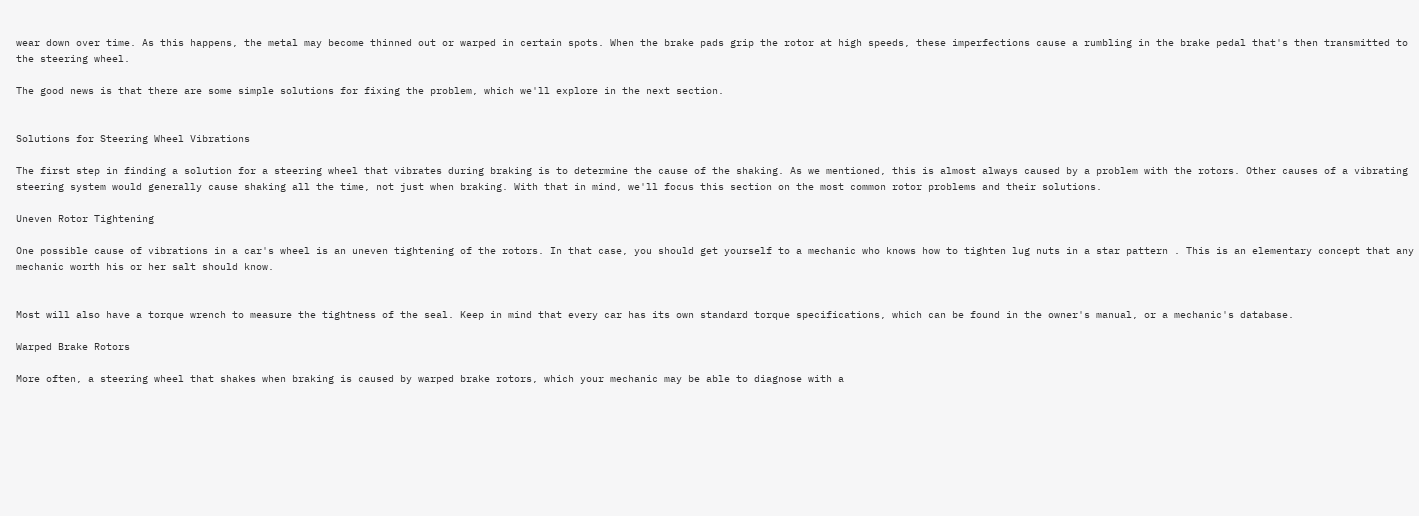wear down over time. As this happens, the metal may become thinned out or warped in certain spots. When the brake pads grip the rotor at high speeds, these imperfections cause a rumbling in the brake pedal that's then transmitted to the steering wheel.

The good news is that there are some simple solutions for fixing the problem, which we'll explore in the next section.


Solutions for Steering Wheel Vibrations

The first step in finding a solution for a steering wheel that vibrates during braking is to determine the cause of the shaking. As we mentioned, this is almost always caused by a problem with the rotors. Other causes of a vibrating steering system would generally cause shaking all the time, not just when braking. With that in mind, we'll focus this section on the most common rotor problems and their solutions.

Uneven Rotor Tightening

One possible cause of vibrations in a car's wheel is an uneven tightening of the rotors. In that case, you should get yourself to a mechanic who knows how to tighten lug nuts in a star pattern . This is an elementary concept that any mechanic worth his or her salt should know.


Most will also have a torque wrench to measure the tightness of the seal. Keep in mind that every car has its own standard torque specifications, which can be found in the owner's manual, or a mechanic's database.

Warped Brake Rotors

More often, a steering wheel that shakes when braking is caused by warped brake rotors, which your mechanic may be able to diagnose with a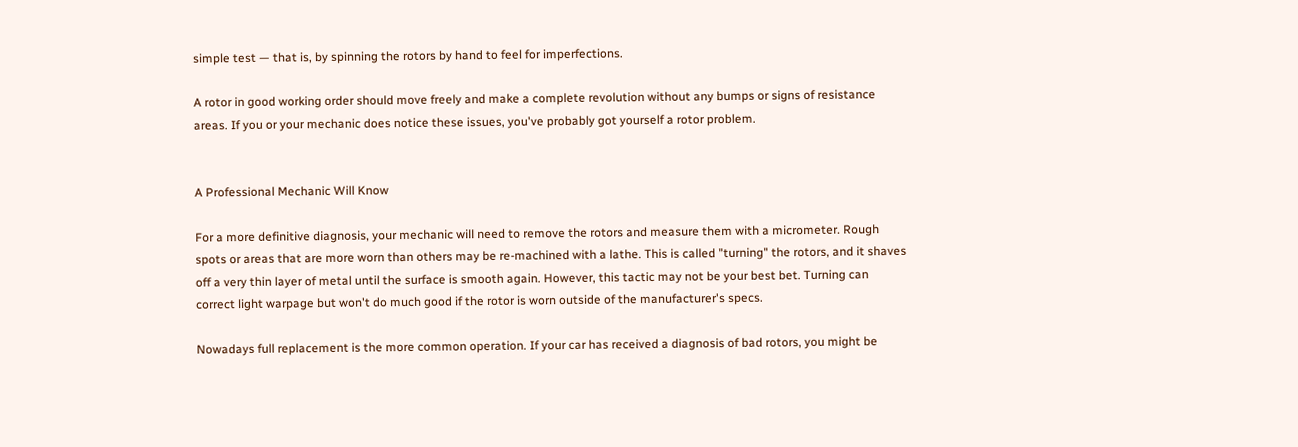simple test — that is, by spinning the rotors by hand to feel for imperfections.

A rotor in good working order should move freely and make a complete revolution without any bumps or signs of resistance areas. If you or your mechanic does notice these issues, you've probably got yourself a rotor problem.


A Professional Mechanic Will Know

For a more definitive diagnosis, your mechanic will need to remove the rotors and measure them with a micrometer. Rough spots or areas that are more worn than others may be re-machined with a lathe. This is called "turning" the rotors, and it shaves off a very thin layer of metal until the surface is smooth again. However, this tactic may not be your best bet. Turning can correct light warpage but won't do much good if the rotor is worn outside of the manufacturer's specs.

Nowadays full replacement is the more common operation. If your car has received a diagnosis of bad rotors, you might be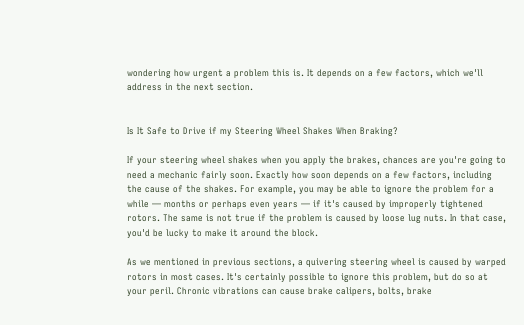wondering how urgent a problem this is. It depends on a few factors, which we'll address in the next section.


Is It Safe to Drive if my Steering Wheel Shakes When Braking?

If your steering wheel shakes when you apply the brakes, chances are you're going to need a mechanic fairly soon. Exactly how soon depends on a few factors, including the cause of the shakes. For example, you may be able to ignore the problem for a while — months or perhaps even years — if it's caused by improperly tightened rotors. The same is not true if the problem is caused by loose lug nuts. In that case, you'd be lucky to make it around the block.

As we mentioned in previous sections, a quivering steering wheel is caused by warped rotors in most cases. It's certainly possible to ignore this problem, but do so at your peril. Chronic vibrations can cause brake calipers, bolts, brake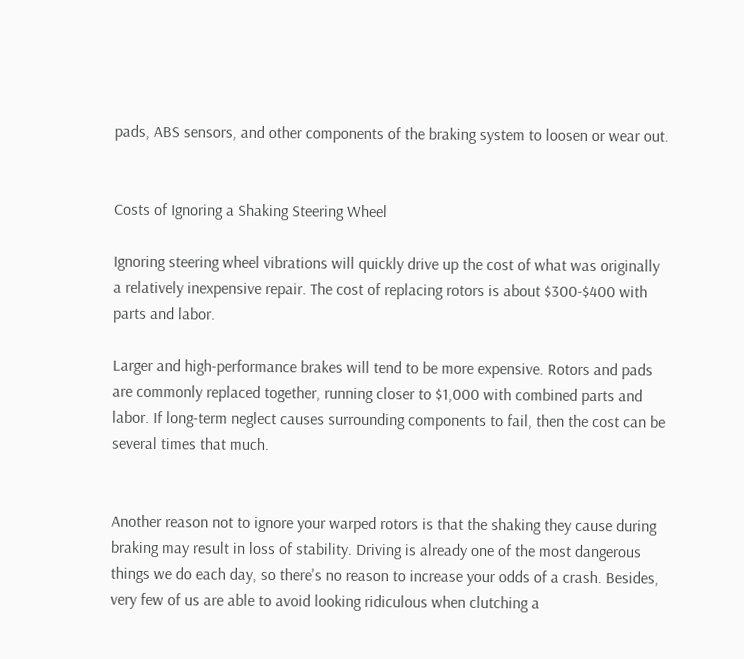pads, ABS sensors, and other components of the braking system to loosen or wear out.


Costs of Ignoring a Shaking Steering Wheel

Ignoring steering wheel vibrations will quickly drive up the cost of what was originally a relatively inexpensive repair. The cost of replacing rotors is about $300-$400 with parts and labor.

Larger and high-performance brakes will tend to be more expensive. Rotors and pads are commonly replaced together, running closer to $1,000 with combined parts and labor. If long-term neglect causes surrounding components to fail, then the cost can be several times that much.


Another reason not to ignore your warped rotors is that the shaking they cause during braking may result in loss of stability. Driving is already one of the most dangerous things we do each day, so there's no reason to increase your odds of a crash. Besides, very few of us are able to avoid looking ridiculous when clutching a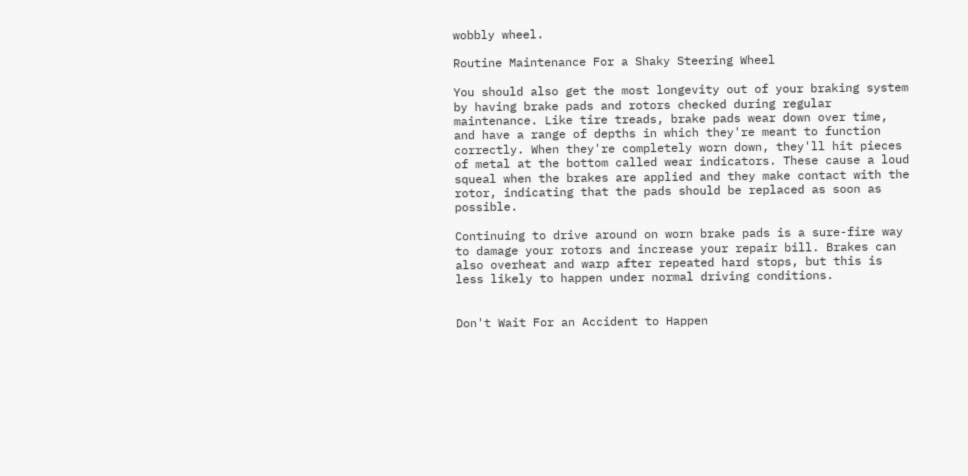wobbly wheel.

Routine Maintenance For a Shaky Steering Wheel

You should also get the most longevity out of your braking system by having brake pads and rotors checked during regular maintenance. Like tire treads, brake pads wear down over time, and have a range of depths in which they're meant to function correctly. When they're completely worn down, they'll hit pieces of metal at the bottom called wear indicators. These cause a loud squeal when the brakes are applied and they make contact with the rotor, indicating that the pads should be replaced as soon as possible.

Continuing to drive around on worn brake pads is a sure-fire way to damage your rotors and increase your repair bill. Brakes can also overheat and warp after repeated hard stops, but this is less likely to happen under normal driving conditions.


Don't Wait For an Accident to Happen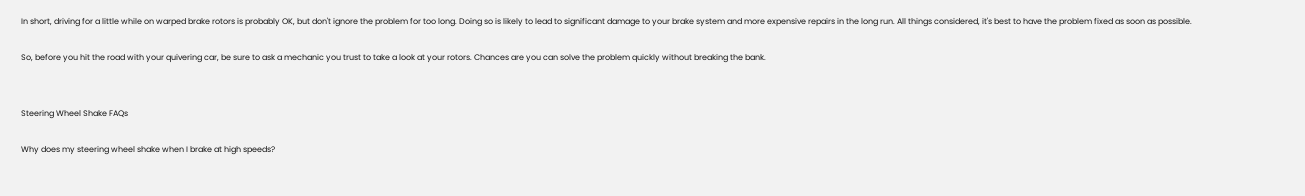In short, driving for a little while on warped brake rotors is probably OK, but don't ignore the problem for too long. Doing so is likely to lead to significant damage to your brake system and more expensive repairs in the long run. All things considered, it's best to have the problem fixed as soon as possible.

So, before you hit the road with your quivering car, be sure to ask a mechanic you trust to take a look at your rotors. Chances are you can solve the problem quickly without breaking the bank.


Steering Wheel Shake FAQs

Why does my steering wheel shake when I brake at high speeds?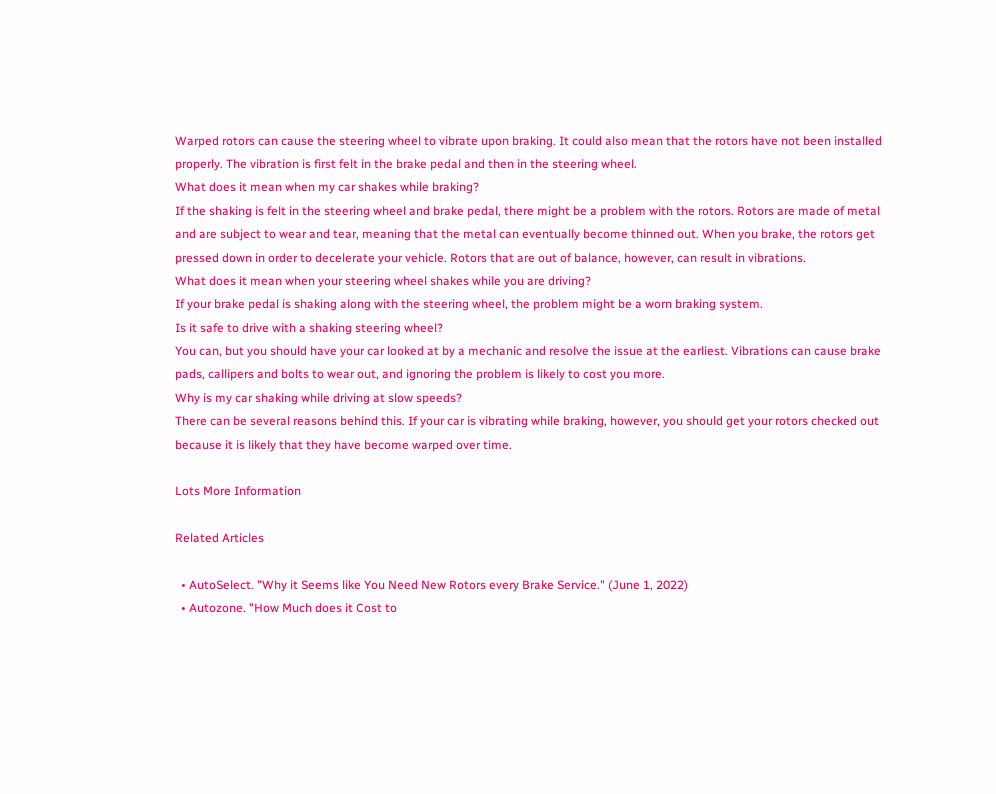Warped rotors can cause the steering wheel to vibrate upon braking. It could also mean that the rotors have not been installed properly. The vibration is first felt in the brake pedal and then in the steering wheel.
What does it mean when my car shakes while braking?
If the shaking is felt in the steering wheel and brake pedal, there might be a problem with the rotors. Rotors are made of metal and are subject to wear and tear, meaning that the metal can eventually become thinned out. When you brake, the rotors get pressed down in order to decelerate your vehicle. Rotors that are out of balance, however, can result in vibrations.
What does it mean when your steering wheel shakes while you are driving?
If your brake pedal is shaking along with the steering wheel, the problem might be a worn braking system.
Is it safe to drive with a shaking steering wheel?
You can, but you should have your car looked at by a mechanic and resolve the issue at the earliest. Vibrations can cause brake pads, callipers and bolts to wear out, and ignoring the problem is likely to cost you more.
Why is my car shaking while driving at slow speeds?
There can be several reasons behind this. If your car is vibrating while braking, however, you should get your rotors checked out because it is likely that they have become warped over time.

Lots More Information

Related Articles

  • AutoSelect. "Why it Seems like You Need New Rotors every Brake Service." (June 1, 2022)
  • Autozone. "How Much does it Cost to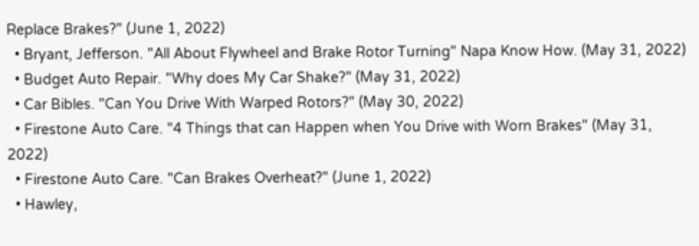Replace Brakes?" (June 1, 2022)
  • Bryant, Jefferson. "All About Flywheel and Brake Rotor Turning" Napa Know How. (May 31, 2022)
  • Budget Auto Repair. "Why does My Car Shake?" (May 31, 2022)
  • Car Bibles. "Can You Drive With Warped Rotors?" (May 30, 2022)
  • Firestone Auto Care. "4 Things that can Happen when You Drive with Worn Brakes" (May 31, 2022)
  • Firestone Auto Care. "Can Brakes Overheat?" (June 1, 2022)
  • Hawley,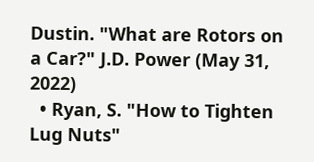Dustin. "What are Rotors on a Car?" J.D. Power (May 31, 2022)
  • Ryan, S. "How to Tighten Lug Nuts"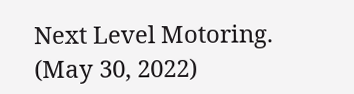Next Level Motoring. (May 30, 2022)